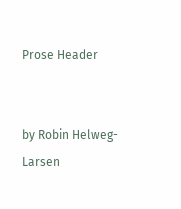Prose Header


by Robin Helweg-Larsen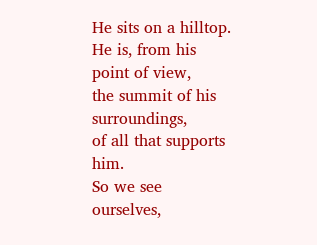He sits on a hilltop.
He is, from his point of view,
the summit of his surroundings,
of all that supports him.
So we see ourselves,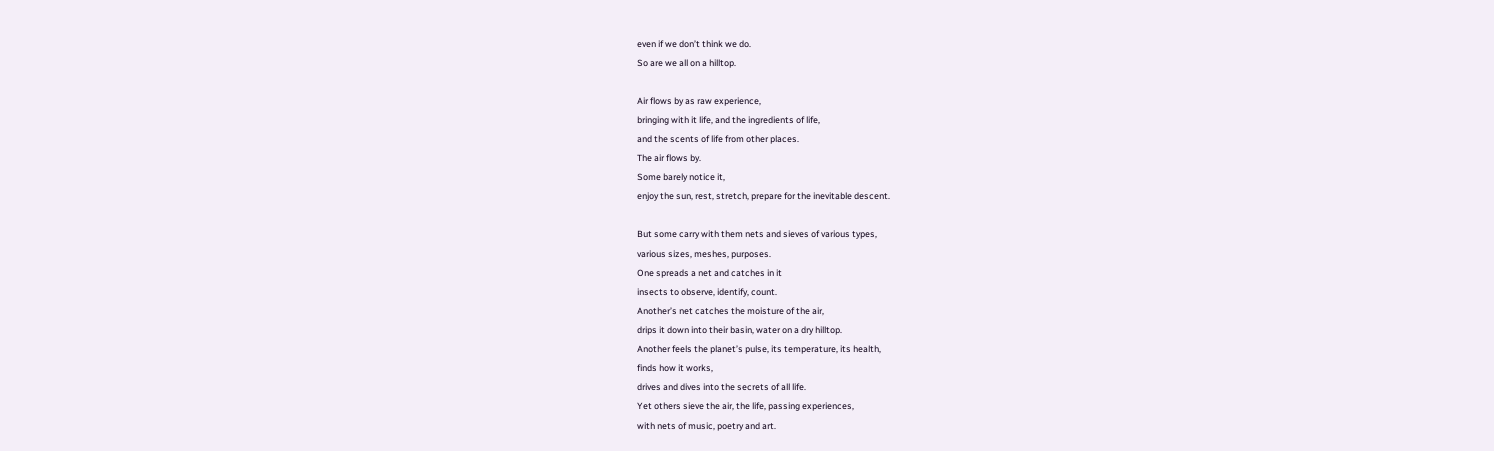even if we don’t think we do.
So are we all on a hilltop.

Air flows by as raw experience,
bringing with it life, and the ingredients of life,
and the scents of life from other places.
The air flows by.
Some barely notice it,
enjoy the sun, rest, stretch, prepare for the inevitable descent.

But some carry with them nets and sieves of various types,
various sizes, meshes, purposes.
One spreads a net and catches in it
insects to observe, identify, count.
Another’s net catches the moisture of the air,
drips it down into their basin, water on a dry hilltop.
Another feels the planet’s pulse, its temperature, its health,
finds how it works,
drives and dives into the secrets of all life.
Yet others sieve the air, the life, passing experiences,
with nets of music, poetry and art.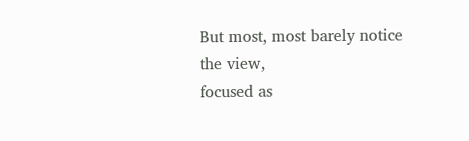But most, most barely notice the view,
focused as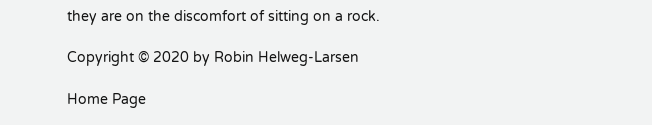they are on the discomfort of sitting on a rock.

Copyright © 2020 by Robin Helweg-Larsen

Home Page